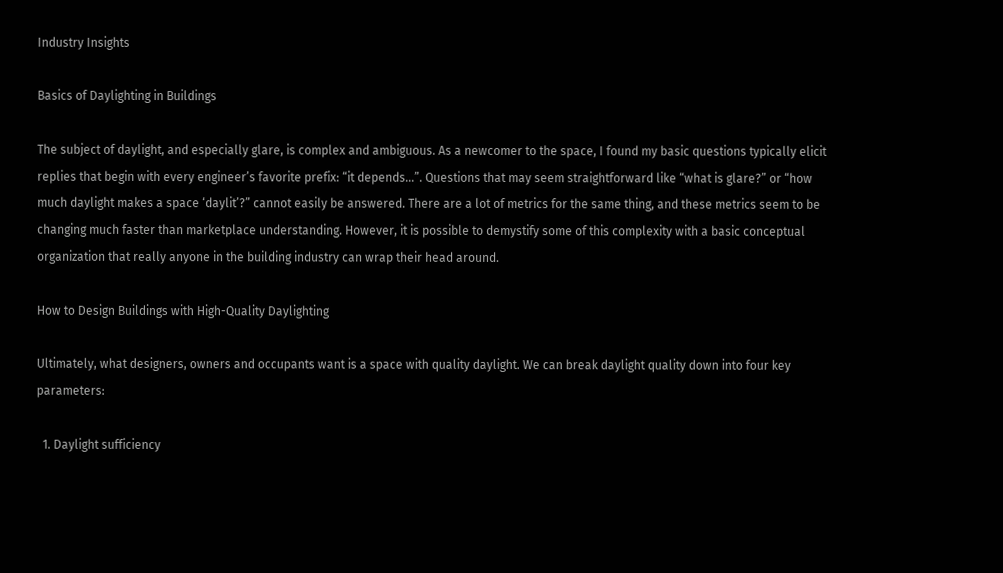Industry Insights

Basics of Daylighting in Buildings

The subject of daylight, and especially glare, is complex and ambiguous. As a newcomer to the space, I found my basic questions typically elicit replies that begin with every engineer’s favorite prefix: “it depends…”. Questions that may seem straightforward like “what is glare?” or “how much daylight makes a space ‘daylit’?” cannot easily be answered. There are a lot of metrics for the same thing, and these metrics seem to be changing much faster than marketplace understanding. However, it is possible to demystify some of this complexity with a basic conceptual organization that really anyone in the building industry can wrap their head around.

How to Design Buildings with High-Quality Daylighting

Ultimately, what designers, owners and occupants want is a space with quality daylight. We can break daylight quality down into four key parameters:

  1. Daylight sufficiency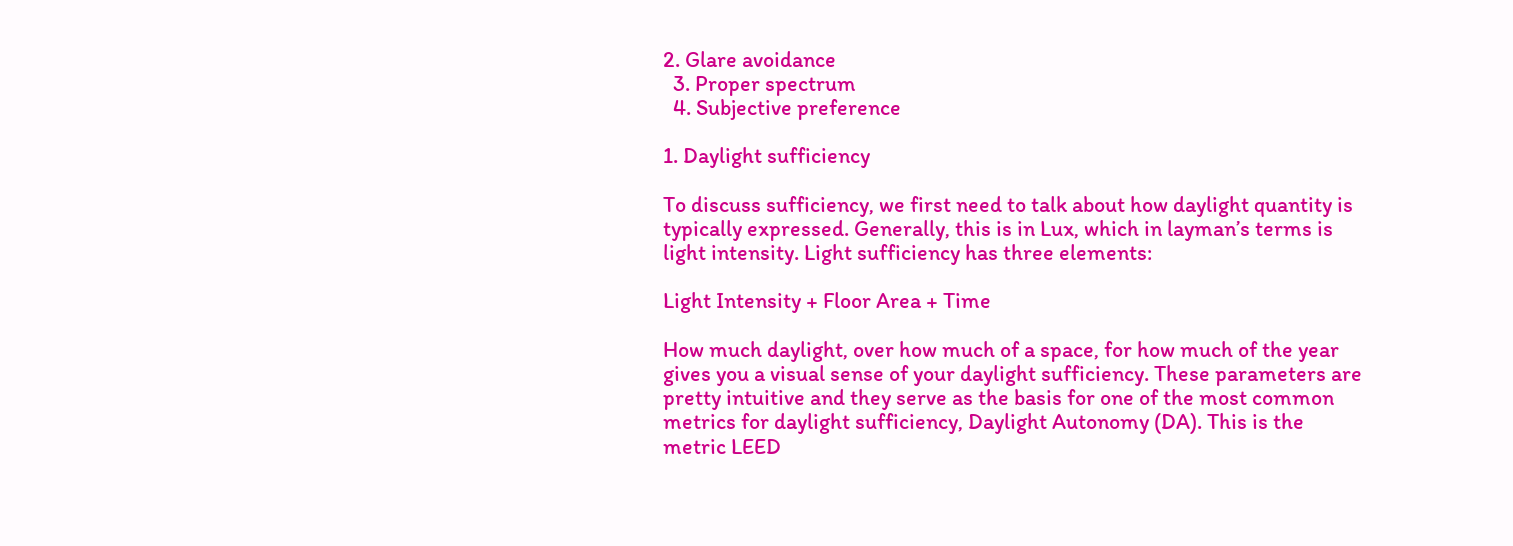2. Glare avoidance
  3. Proper spectrum
  4. Subjective preference

1. Daylight sufficiency

To discuss sufficiency, we first need to talk about how daylight quantity is typically expressed. Generally, this is in Lux, which in layman’s terms is light intensity. Light sufficiency has three elements:

Light Intensity + Floor Area + Time

How much daylight, over how much of a space, for how much of the year gives you a visual sense of your daylight sufficiency. These parameters are pretty intuitive and they serve as the basis for one of the most common metrics for daylight sufficiency, Daylight Autonomy (DA). This is the metric LEED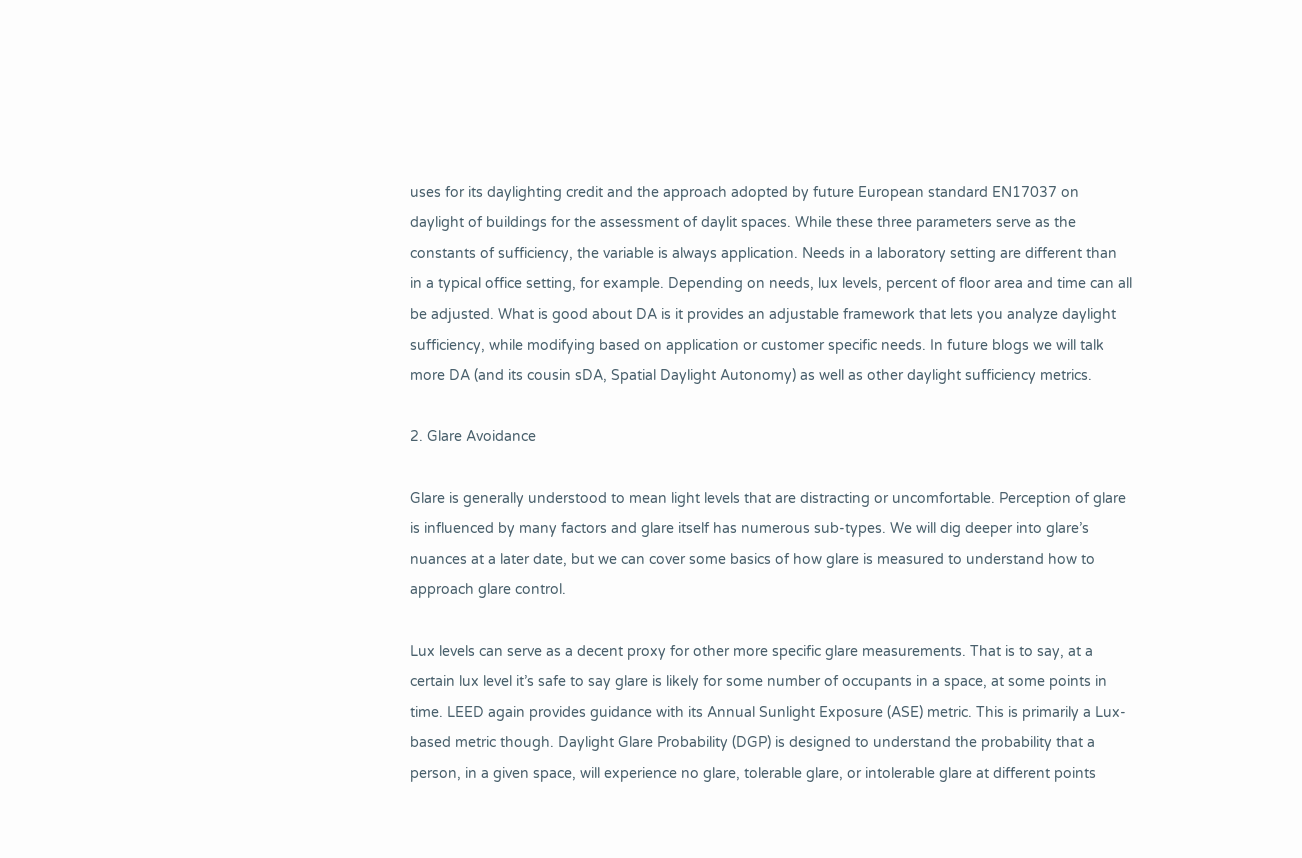uses for its daylighting credit and the approach adopted by future European standard EN17037 on daylight of buildings for the assessment of daylit spaces. While these three parameters serve as the constants of sufficiency, the variable is always application. Needs in a laboratory setting are different than in a typical office setting, for example. Depending on needs, lux levels, percent of floor area and time can all be adjusted. What is good about DA is it provides an adjustable framework that lets you analyze daylight sufficiency, while modifying based on application or customer specific needs. In future blogs we will talk more DA (and its cousin sDA, Spatial Daylight Autonomy) as well as other daylight sufficiency metrics.

2. Glare Avoidance

Glare is generally understood to mean light levels that are distracting or uncomfortable. Perception of glare is influenced by many factors and glare itself has numerous sub-types. We will dig deeper into glare’s nuances at a later date, but we can cover some basics of how glare is measured to understand how to approach glare control.

Lux levels can serve as a decent proxy for other more specific glare measurements. That is to say, at a certain lux level it’s safe to say glare is likely for some number of occupants in a space, at some points in time. LEED again provides guidance with its Annual Sunlight Exposure (ASE) metric. This is primarily a Lux-based metric though. Daylight Glare Probability (DGP) is designed to understand the probability that a person, in a given space, will experience no glare, tolerable glare, or intolerable glare at different points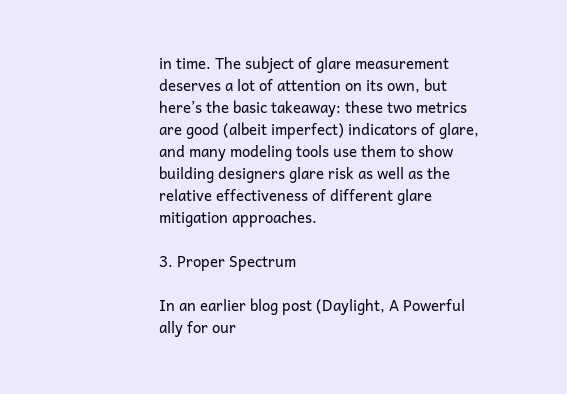in time. The subject of glare measurement deserves a lot of attention on its own, but here’s the basic takeaway: these two metrics are good (albeit imperfect) indicators of glare, and many modeling tools use them to show building designers glare risk as well as the relative effectiveness of different glare mitigation approaches.

3. Proper Spectrum

In an earlier blog post (Daylight, A Powerful ally for our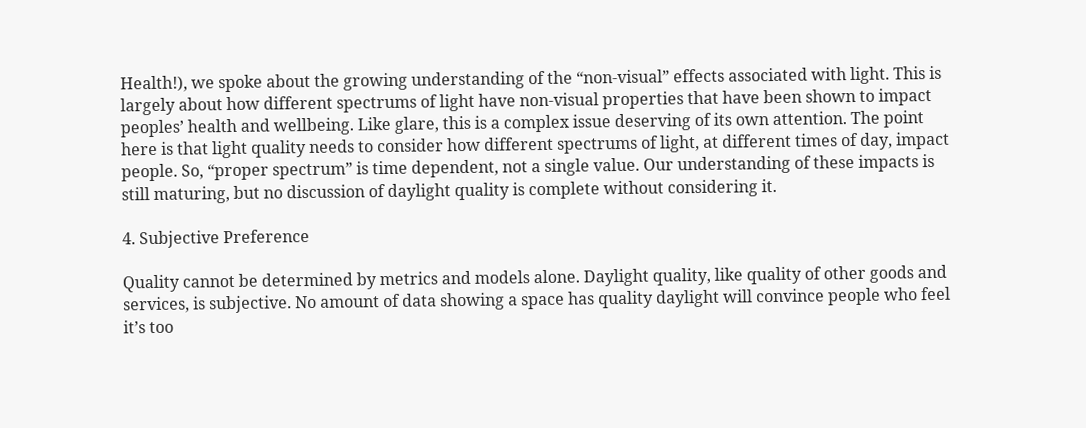Health!), we spoke about the growing understanding of the “non-visual” effects associated with light. This is largely about how different spectrums of light have non-visual properties that have been shown to impact peoples’ health and wellbeing. Like glare, this is a complex issue deserving of its own attention. The point here is that light quality needs to consider how different spectrums of light, at different times of day, impact people. So, “proper spectrum” is time dependent, not a single value. Our understanding of these impacts is still maturing, but no discussion of daylight quality is complete without considering it.

4. Subjective Preference

Quality cannot be determined by metrics and models alone. Daylight quality, like quality of other goods and services, is subjective. No amount of data showing a space has quality daylight will convince people who feel it’s too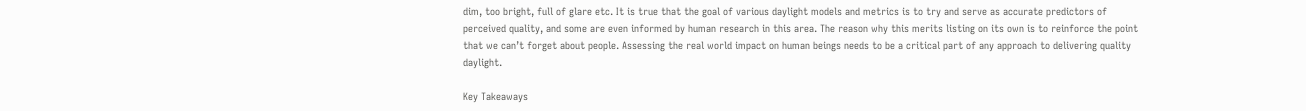dim, too bright, full of glare etc. It is true that the goal of various daylight models and metrics is to try and serve as accurate predictors of perceived quality, and some are even informed by human research in this area. The reason why this merits listing on its own is to reinforce the point that we can’t forget about people. Assessing the real world impact on human beings needs to be a critical part of any approach to delivering quality daylight.

Key Takeaways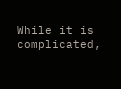While it is complicated,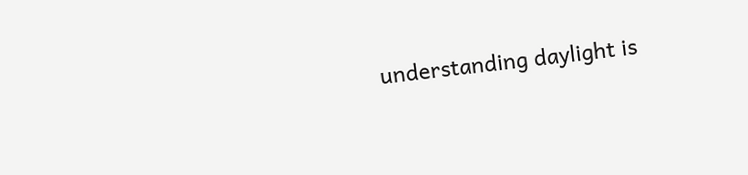understanding daylight is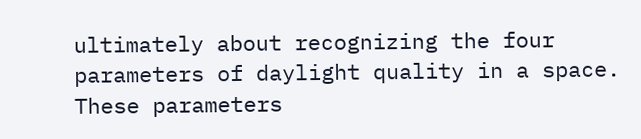ultimately about recognizing the four parameters of daylight quality in a space.  These parameters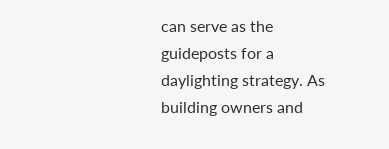can serve as the guideposts for a daylighting strategy. As building owners and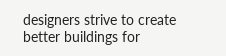designers strive to create better buildings for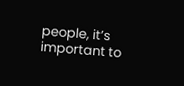people, it’s important to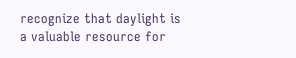recognize that daylight is a valuable resource for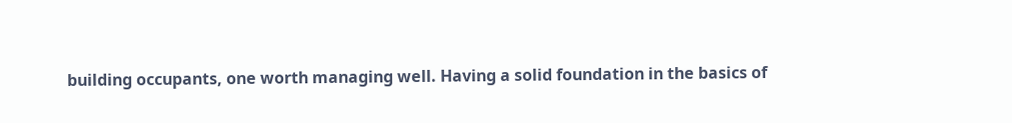building occupants, one worth managing well. Having a solid foundation in the basics of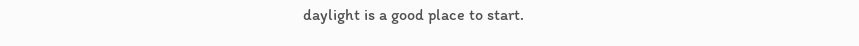daylight is a good place to start.